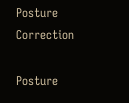Posture Correction

Posture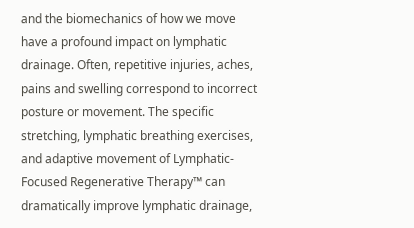and the biomechanics of how we move have a profound impact on lymphatic drainage. Often, repetitive injuries, aches, pains and swelling correspond to incorrect posture or movement. The specific stretching, lymphatic breathing exercises, and adaptive movement of Lymphatic-Focused Regenerative Therapy™ can dramatically improve lymphatic drainage,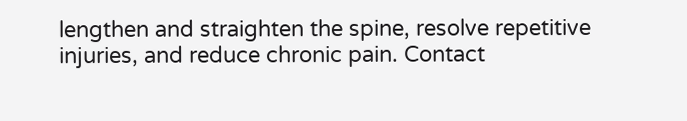lengthen and straighten the spine, resolve repetitive injuries, and reduce chronic pain. Contact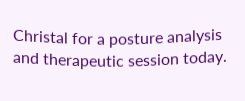Christal for a posture analysis and therapeutic session today.